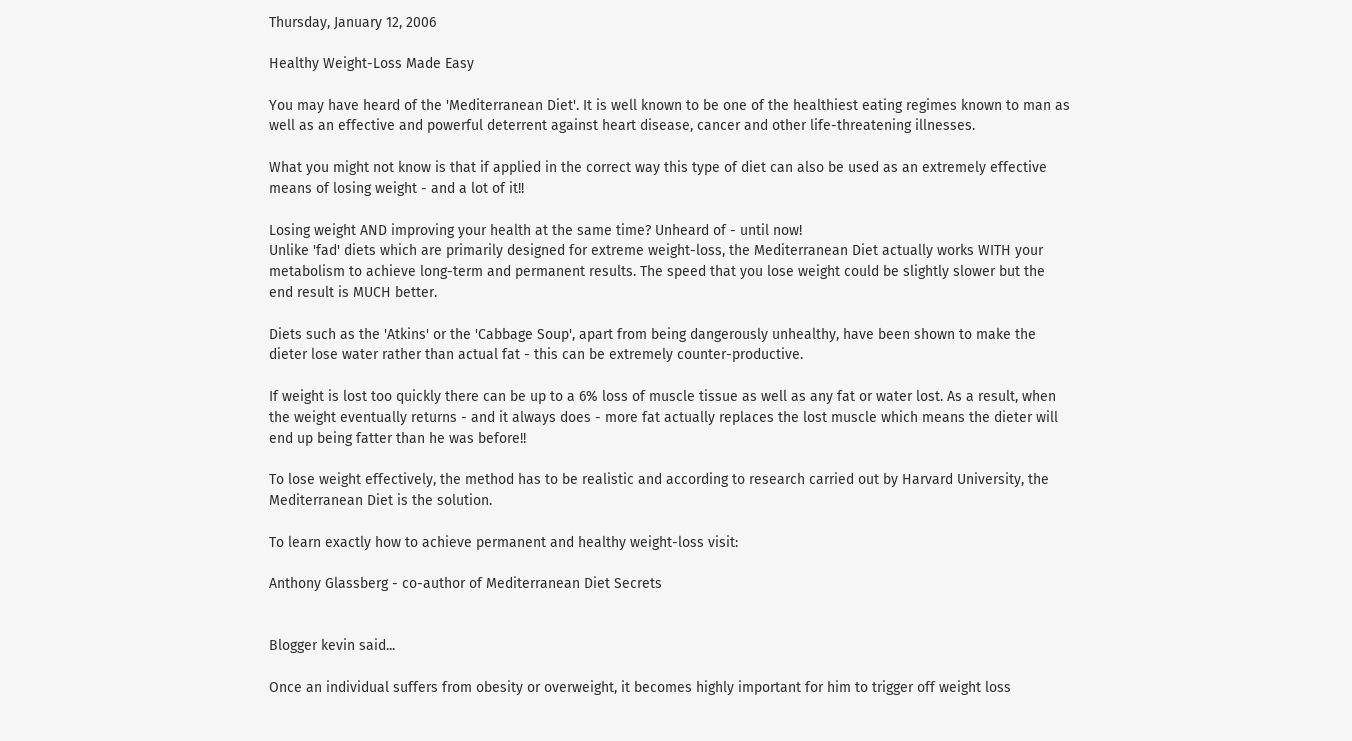Thursday, January 12, 2006

Healthy Weight-Loss Made Easy

You may have heard of the 'Mediterranean Diet'. It is well known to be one of the healthiest eating regimes known to man as well as an effective and powerful deterrent against heart disease, cancer and other life-threatening illnesses.

What you might not know is that if applied in the correct way this type of diet can also be used as an extremely effective means of losing weight - and a lot of it!!

Losing weight AND improving your health at the same time? Unheard of - until now!
Unlike 'fad' diets which are primarily designed for extreme weight-loss, the Mediterranean Diet actually works WITH your metabolism to achieve long-term and permanent results. The speed that you lose weight could be slightly slower but the end result is MUCH better.

Diets such as the 'Atkins' or the 'Cabbage Soup', apart from being dangerously unhealthy, have been shown to make the dieter lose water rather than actual fat - this can be extremely counter-productive.

If weight is lost too quickly there can be up to a 6% loss of muscle tissue as well as any fat or water lost. As a result, when the weight eventually returns - and it always does - more fat actually replaces the lost muscle which means the dieter will end up being fatter than he was before!!

To lose weight effectively, the method has to be realistic and according to research carried out by Harvard University, the Mediterranean Diet is the solution.

To learn exactly how to achieve permanent and healthy weight-loss visit:

Anthony Glassberg - co-author of Mediterranean Diet Secrets


Blogger kevin said...

Once an individual suffers from obesity or overweight, it becomes highly important for him to trigger off weight loss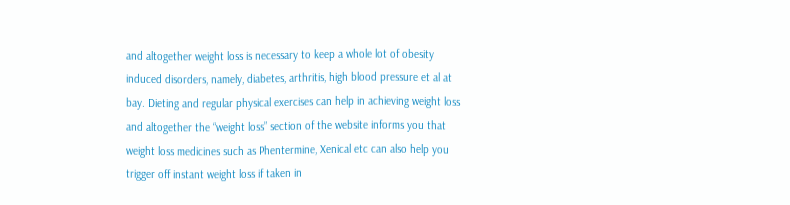and altogether weight loss is necessary to keep a whole lot of obesity induced disorders, namely, diabetes, arthritis, high blood pressure et al at bay. Dieting and regular physical exercises can help in achieving weight loss and altogether the “weight loss” section of the website informs you that weight loss medicines such as Phentermine, Xenical etc can also help you trigger off instant weight loss if taken in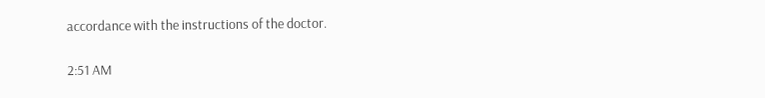accordance with the instructions of the doctor.

2:51 AM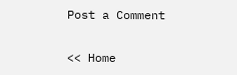Post a Comment

<< Home